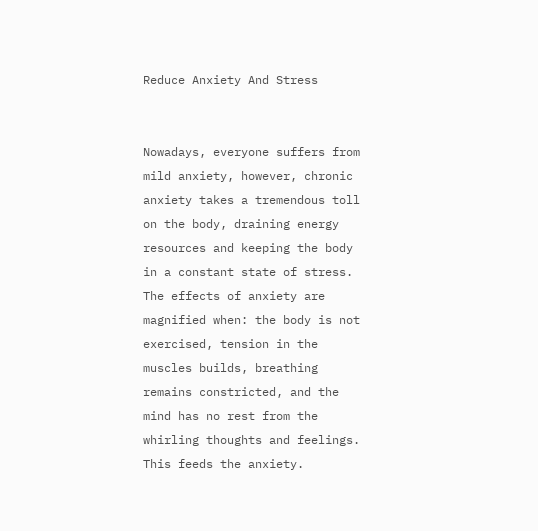Reduce Anxiety And Stress


Nowadays, everyone suffers from mild anxiety, however, chronic anxiety takes a tremendous toll on the body, draining energy resources and keeping the body in a constant state of stress. The effects of anxiety are magnified when: the body is not exercised, tension in the muscles builds, breathing remains constricted, and the mind has no rest from the whirling thoughts and feelings. This feeds the anxiety.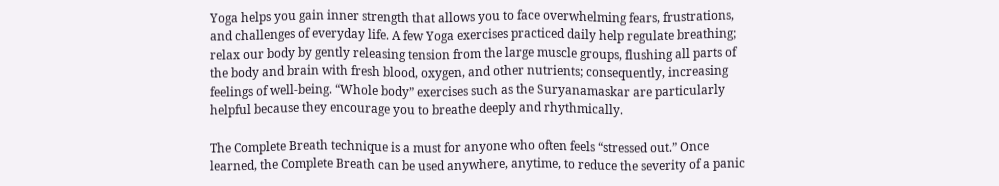Yoga helps you gain inner strength that allows you to face overwhelming fears, frustrations, and challenges of everyday life. A few Yoga exercises practiced daily help regulate breathing; relax our body by gently releasing tension from the large muscle groups, flushing all parts of the body and brain with fresh blood, oxygen, and other nutrients; consequently, increasing feelings of well-being. “Whole body” exercises such as the Suryanamaskar are particularly helpful because they encourage you to breathe deeply and rhythmically.

The Complete Breath technique is a must for anyone who often feels “stressed out.” Once learned, the Complete Breath can be used anywhere, anytime, to reduce the severity of a panic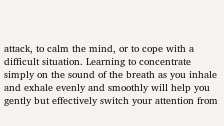attack, to calm the mind, or to cope with a difficult situation. Learning to concentrate simply on the sound of the breath as you inhale and exhale evenly and smoothly will help you gently but effectively switch your attention from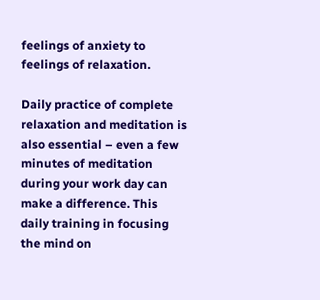feelings of anxiety to feelings of relaxation.

Daily practice of complete relaxation and meditation is also essential – even a few minutes of meditation during your work day can make a difference. This daily training in focusing the mind on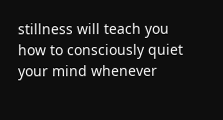stillness will teach you how to consciously quiet your mind whenever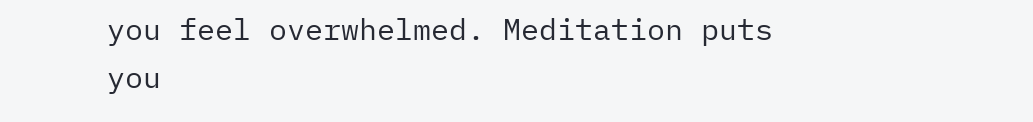you feel overwhelmed. Meditation puts you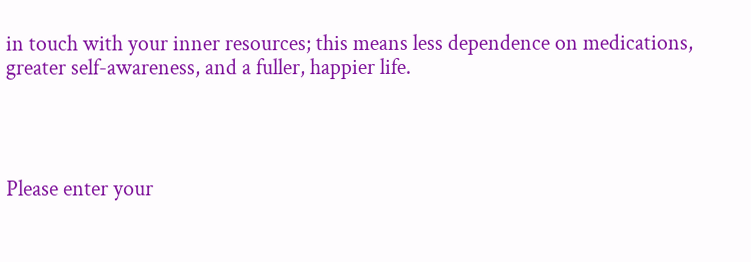in touch with your inner resources; this means less dependence on medications, greater self-awareness, and a fuller, happier life.




Please enter your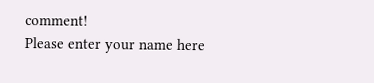comment!
Please enter your name here